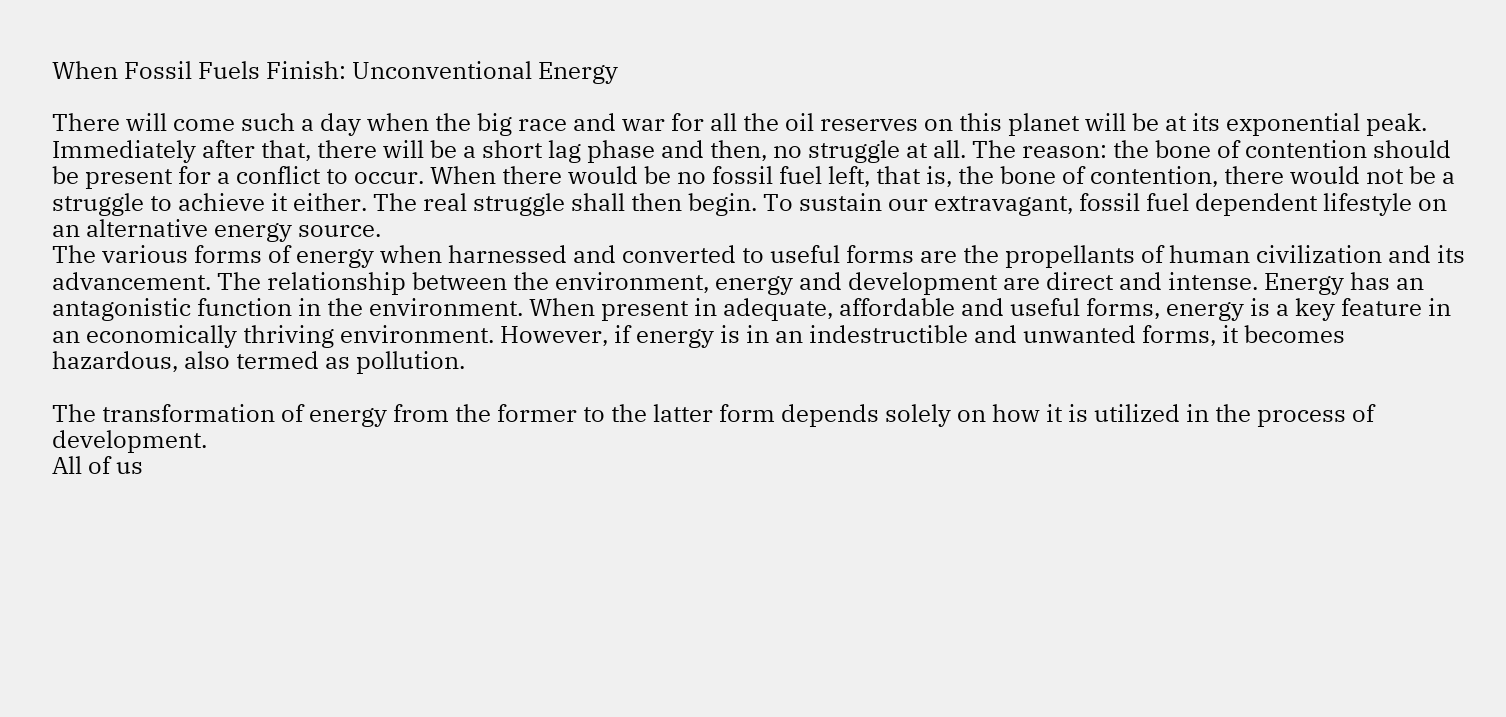When Fossil Fuels Finish: Unconventional Energy

There will come such a day when the big race and war for all the oil reserves on this planet will be at its exponential peak. Immediately after that, there will be a short lag phase and then, no struggle at all. The reason: the bone of contention should be present for a conflict to occur. When there would be no fossil fuel left, that is, the bone of contention, there would not be a struggle to achieve it either. The real struggle shall then begin. To sustain our extravagant, fossil fuel dependent lifestyle on an alternative energy source.
The various forms of energy when harnessed and converted to useful forms are the propellants of human civilization and its advancement. The relationship between the environment, energy and development are direct and intense. Energy has an antagonistic function in the environment. When present in adequate, affordable and useful forms, energy is a key feature in an economically thriving environment. However, if energy is in an indestructible and unwanted forms, it becomes hazardous, also termed as pollution.

The transformation of energy from the former to the latter form depends solely on how it is utilized in the process of development.
All of us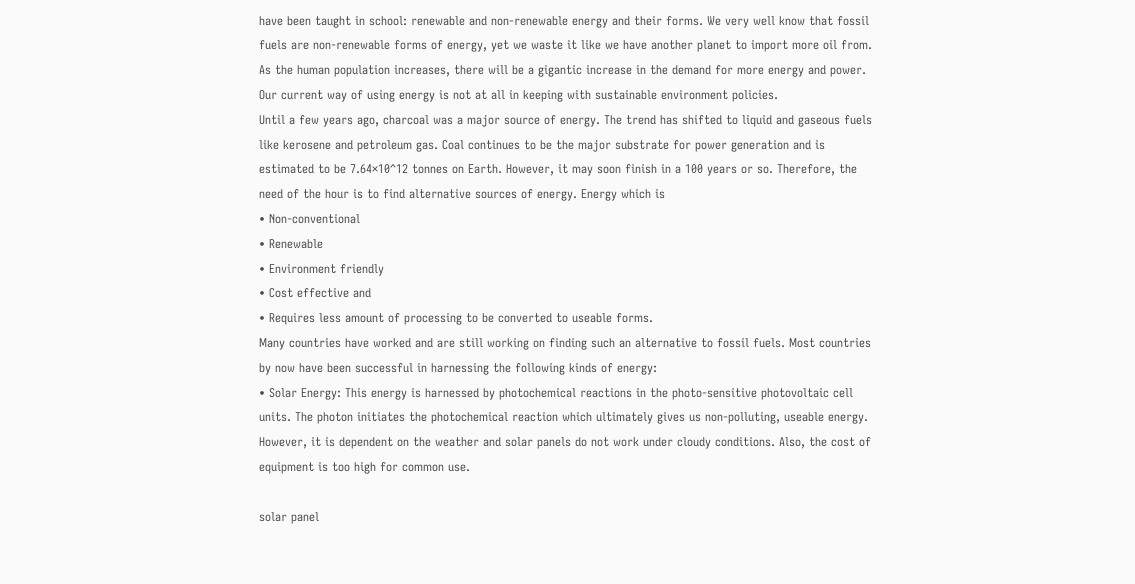have been taught in school: renewable and non-renewable energy and their forms. We very well know that fossil fuels are non-renewable forms of energy, yet we waste it like we have another planet to import more oil from. As the human population increases, there will be a gigantic increase in the demand for more energy and power. Our current way of using energy is not at all in keeping with sustainable environment policies.
Until a few years ago, charcoal was a major source of energy. The trend has shifted to liquid and gaseous fuels like kerosene and petroleum gas. Coal continues to be the major substrate for power generation and is estimated to be 7.64×10^12 tonnes on Earth. However, it may soon finish in a 100 years or so. Therefore, the need of the hour is to find alternative sources of energy. Energy which is
• Non-conventional
• Renewable
• Environment friendly
• Cost effective and
• Requires less amount of processing to be converted to useable forms.
Many countries have worked and are still working on finding such an alternative to fossil fuels. Most countries by now have been successful in harnessing the following kinds of energy:
• Solar Energy: This energy is harnessed by photochemical reactions in the photo-sensitive photovoltaic cell units. The photon initiates the photochemical reaction which ultimately gives us non-polluting, useable energy. However, it is dependent on the weather and solar panels do not work under cloudy conditions. Also, the cost of equipment is too high for common use.

solar panel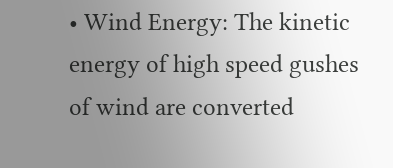• Wind Energy: The kinetic energy of high speed gushes of wind are converted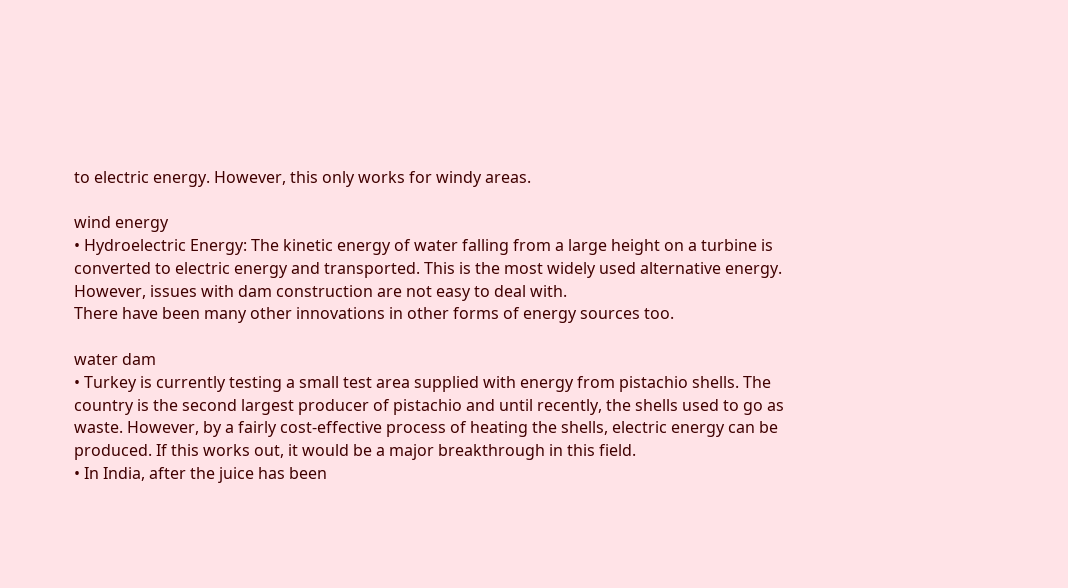to electric energy. However, this only works for windy areas.

wind energy
• Hydroelectric Energy: The kinetic energy of water falling from a large height on a turbine is converted to electric energy and transported. This is the most widely used alternative energy. However, issues with dam construction are not easy to deal with.
There have been many other innovations in other forms of energy sources too.

water dam
• Turkey is currently testing a small test area supplied with energy from pistachio shells. The country is the second largest producer of pistachio and until recently, the shells used to go as waste. However, by a fairly cost-effective process of heating the shells, electric energy can be produced. If this works out, it would be a major breakthrough in this field.
• In India, after the juice has been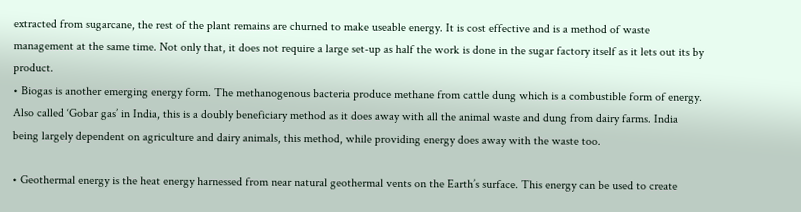extracted from sugarcane, the rest of the plant remains are churned to make useable energy. It is cost effective and is a method of waste management at the same time. Not only that, it does not require a large set-up as half the work is done in the sugar factory itself as it lets out its by product.
• Biogas is another emerging energy form. The methanogenous bacteria produce methane from cattle dung which is a combustible form of energy. Also called ‘Gobar gas’ in India, this is a doubly beneficiary method as it does away with all the animal waste and dung from dairy farms. India being largely dependent on agriculture and dairy animals, this method, while providing energy does away with the waste too.

• Geothermal energy is the heat energy harnessed from near natural geothermal vents on the Earth’s surface. This energy can be used to create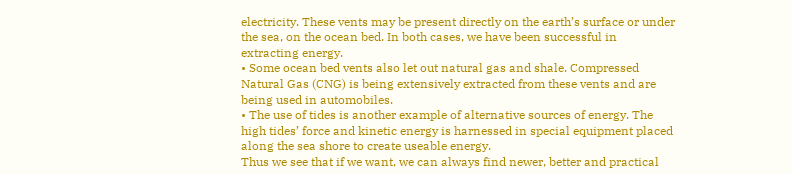electricity. These vents may be present directly on the earth’s surface or under the sea, on the ocean bed. In both cases, we have been successful in extracting energy.
• Some ocean bed vents also let out natural gas and shale. Compressed Natural Gas (CNG) is being extensively extracted from these vents and are being used in automobiles.
• The use of tides is another example of alternative sources of energy. The high tides’ force and kinetic energy is harnessed in special equipment placed along the sea shore to create useable energy.
Thus we see that if we want, we can always find newer, better and practical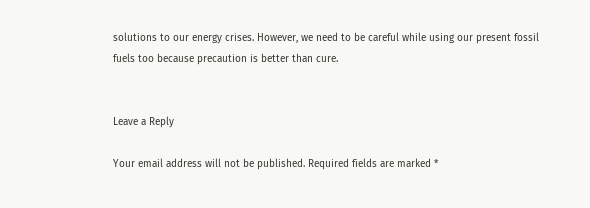solutions to our energy crises. However, we need to be careful while using our present fossil fuels too because precaution is better than cure.


Leave a Reply

Your email address will not be published. Required fields are marked *